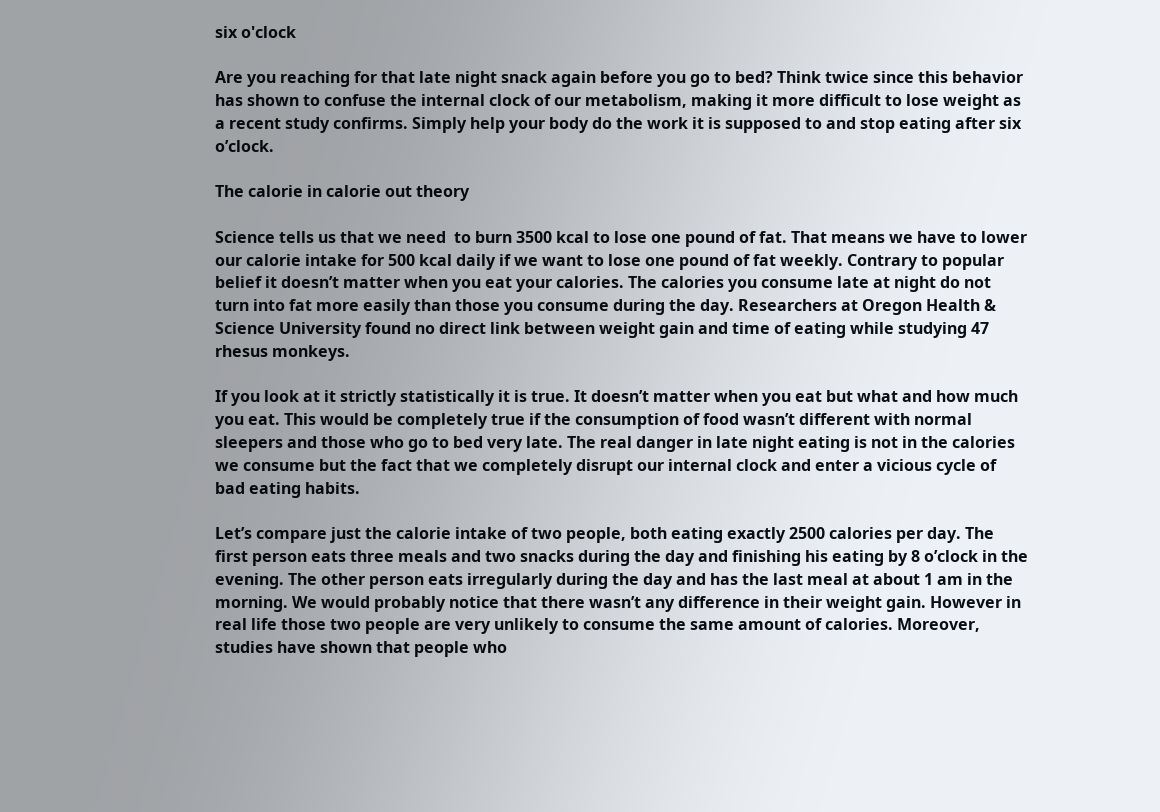six o'clock

Are you reaching for that late night snack again before you go to bed? Think twice since this behavior has shown to confuse the internal clock of our metabolism, making it more difficult to lose weight as a recent study confirms. Simply help your body do the work it is supposed to and stop eating after six o’clock.

The calorie in calorie out theory

Science tells us that we need  to burn 3500 kcal to lose one pound of fat. That means we have to lower our calorie intake for 500 kcal daily if we want to lose one pound of fat weekly. Contrary to popular belief it doesn’t matter when you eat your calories. The calories you consume late at night do not turn into fat more easily than those you consume during the day. Researchers at Oregon Health & Science University found no direct link between weight gain and time of eating while studying 47 rhesus monkeys.

If you look at it strictly statistically it is true. It doesn’t matter when you eat but what and how much you eat. This would be completely true if the consumption of food wasn’t different with normal sleepers and those who go to bed very late. The real danger in late night eating is not in the calories we consume but the fact that we completely disrupt our internal clock and enter a vicious cycle of bad eating habits.

Let’s compare just the calorie intake of two people, both eating exactly 2500 calories per day. The first person eats three meals and two snacks during the day and finishing his eating by 8 o’clock in the evening. The other person eats irregularly during the day and has the last meal at about 1 am in the morning. We would probably notice that there wasn’t any difference in their weight gain. However in real life those two people are very unlikely to consume the same amount of calories. Moreover, studies have shown that people who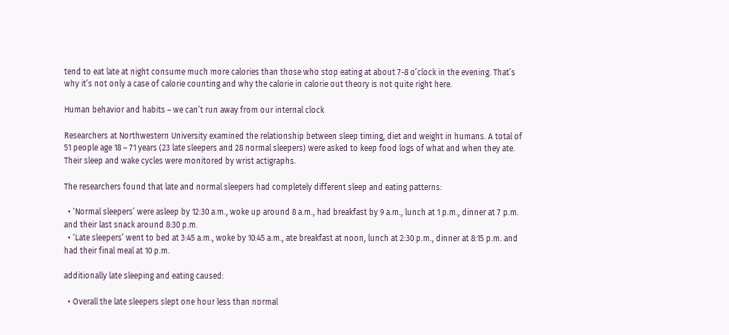tend to eat late at night consume much more calories than those who stop eating at about 7-8 o’clock in the evening. That’s why it’s not only a case of calorie counting and why the calorie in calorie out theory is not quite right here.

Human behavior and habits – we can’t run away from our internal clock

Researchers at Northwestern University examined the relationship between sleep timing, diet and weight in humans. A total of 51 people age 18 – 71 years (23 late sleepers and 28 normal sleepers) were asked to keep food logs of what and when they ate. Their sleep and wake cycles were monitored by wrist actigraphs.

The researchers found that late and normal sleepers had completely different sleep and eating patterns:

  • ‘Normal sleepers’ were asleep by 12:30 a.m., woke up around 8 a.m., had breakfast by 9 a.m., lunch at 1 p.m., dinner at 7 p.m. and their last snack around 8:30 p.m.
  • ‘Late sleepers’ went to bed at 3:45 a.m., woke by 10:45 a.m., ate breakfast at noon, lunch at 2:30 p.m., dinner at 8:15 p.m. and had their final meal at 10 p.m.

additionally late sleeping and eating caused:

  • Overall the late sleepers slept one hour less than normal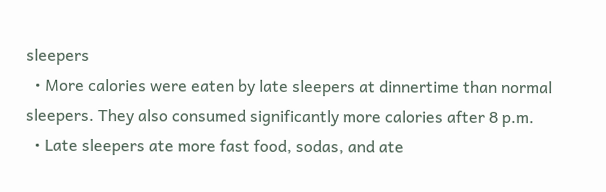sleepers
  • More calories were eaten by late sleepers at dinnertime than normal sleepers. They also consumed significantly more calories after 8 p.m.
  • Late sleepers ate more fast food, sodas, and ate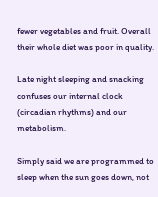fewer vegetables and fruit. Overall their whole diet was poor in quality.

Late night sleeping and snacking confuses our internal clock (circadian rhythms) and our metabolism.

Simply said we are programmed to sleep when the sun goes down, not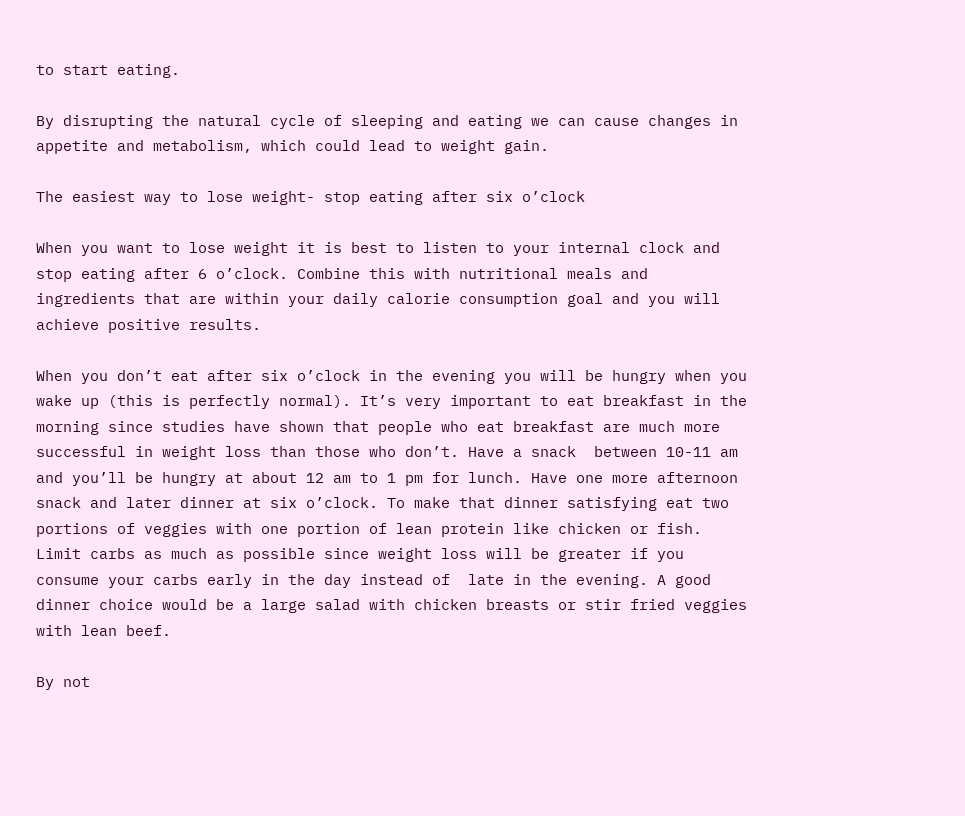to start eating.

By disrupting the natural cycle of sleeping and eating we can cause changes in appetite and metabolism, which could lead to weight gain.

The easiest way to lose weight- stop eating after six o’clock

When you want to lose weight it is best to listen to your internal clock and stop eating after 6 o’clock. Combine this with nutritional meals and ingredients that are within your daily calorie consumption goal and you will achieve positive results.

When you don’t eat after six o’clock in the evening you will be hungry when you wake up (this is perfectly normal). It’s very important to eat breakfast in the morning since studies have shown that people who eat breakfast are much more successful in weight loss than those who don’t. Have a snack  between 10-11 am and you’ll be hungry at about 12 am to 1 pm for lunch. Have one more afternoon snack and later dinner at six o’clock. To make that dinner satisfying eat two portions of veggies with one portion of lean protein like chicken or fish. Limit carbs as much as possible since weight loss will be greater if you consume your carbs early in the day instead of  late in the evening. A good dinner choice would be a large salad with chicken breasts or stir fried veggies with lean beef.

By not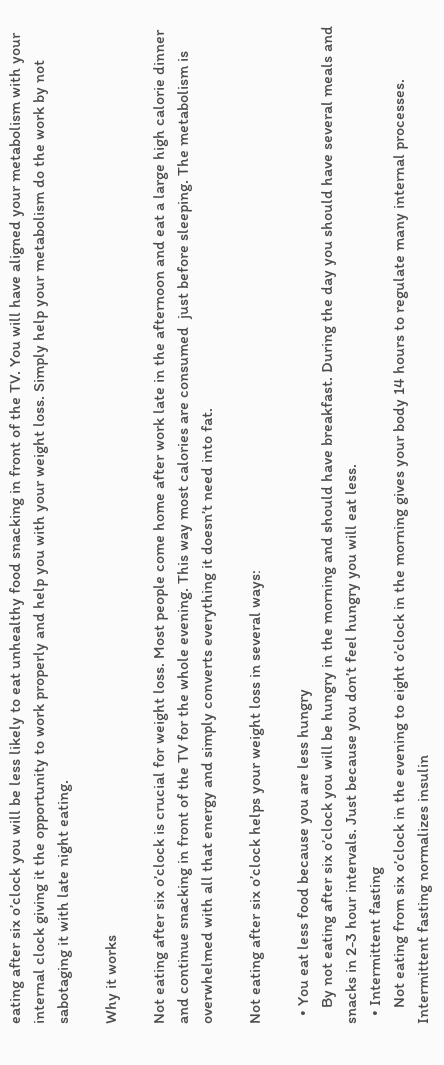eating after six o’clock you will be less likely to eat unhealthy food snacking in front of the TV. You will have aligned your metabolism with your internal clock giving it the opportunity to work properly and help you with your weight loss. Simply help your metabolism do the work by not sabotaging it with late night eating.

Why it works

Not eating after six o’clock is crucial for weight loss. Most people come home after work late in the afternoon and eat a large high calorie dinner and continue snacking in front of the TV for the whole evening. This way most calories are consumed  just before sleeping. The metabolism is overwhelmed with all that energy and simply converts everything it doesn’t need into fat.

Not eating after six o’clock helps your weight loss in several ways:

  • You eat less food because you are less hungry
    By not eating after six o’clock you will be hungry in the morning and should have breakfast. During the day you should have several meals and snacks in 2-3 hour intervals. Just because you don’t feel hungry you will eat less.
  • Intermittent fasting
    Not eating from six o’clock in the evening to eight o’clock in the morning gives your body 14 hours to regulate many internal processes. Intermittent fasting normalizes insulin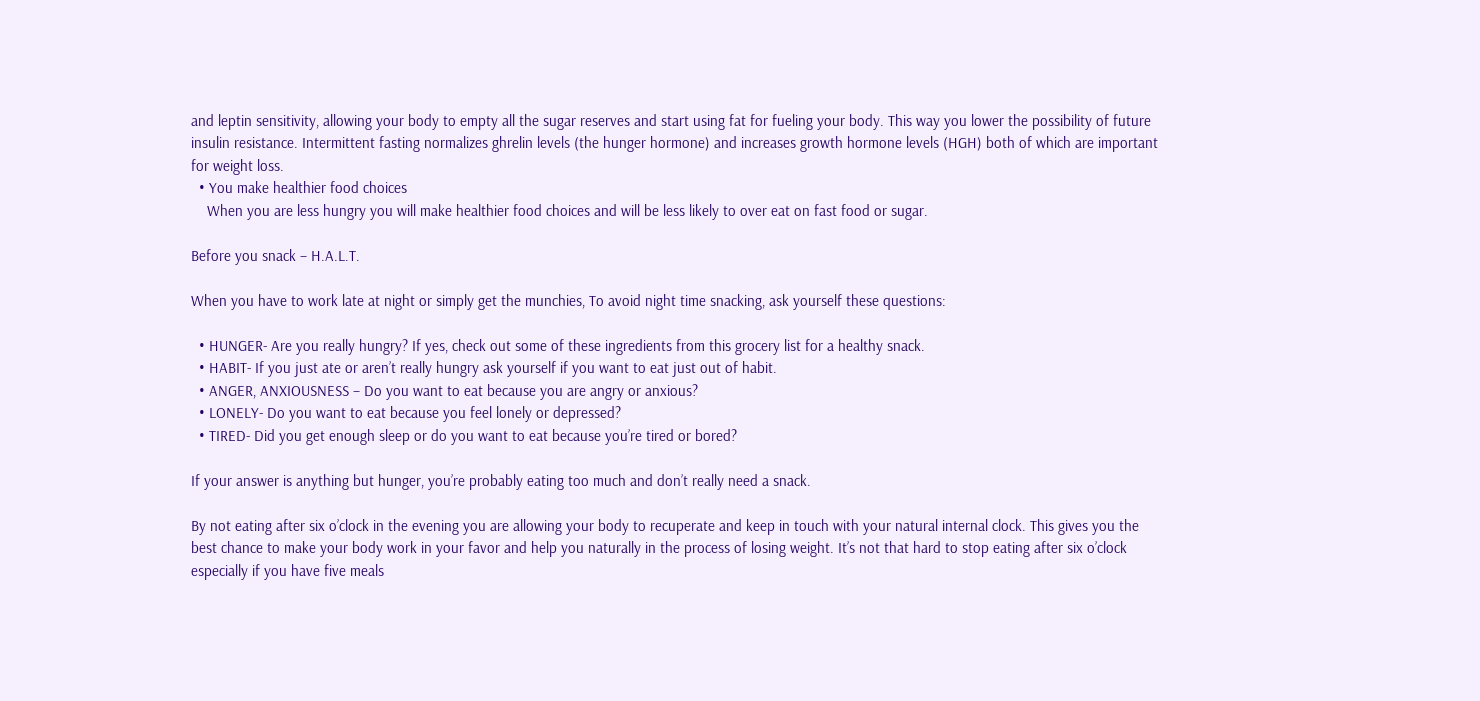and leptin sensitivity, allowing your body to empty all the sugar reserves and start using fat for fueling your body. This way you lower the possibility of future insulin resistance. Intermittent fasting normalizes ghrelin levels (the hunger hormone) and increases growth hormone levels (HGH) both of which are important for weight loss.
  • You make healthier food choices
    When you are less hungry you will make healthier food choices and will be less likely to over eat on fast food or sugar.

Before you snack – H.A.L.T.

When you have to work late at night or simply get the munchies, To avoid night time snacking, ask yourself these questions:

  • HUNGER- Are you really hungry? If yes, check out some of these ingredients from this grocery list for a healthy snack.
  • HABIT- If you just ate or aren’t really hungry ask yourself if you want to eat just out of habit.
  • ANGER, ANXIOUSNESS – Do you want to eat because you are angry or anxious?
  • LONELY- Do you want to eat because you feel lonely or depressed?
  • TIRED- Did you get enough sleep or do you want to eat because you’re tired or bored?

If your answer is anything but hunger, you’re probably eating too much and don’t really need a snack.

By not eating after six o’clock in the evening you are allowing your body to recuperate and keep in touch with your natural internal clock. This gives you the best chance to make your body work in your favor and help you naturally in the process of losing weight. It’s not that hard to stop eating after six o’clock especially if you have five meals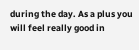during the day. As a plus you will feel really good in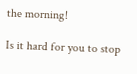the morning!

Is it hard for you to stop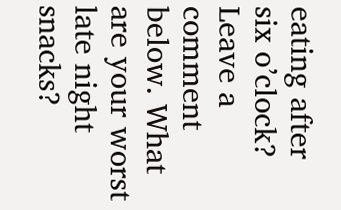eating after six o’clock? Leave a comment below. What are your worst late night snacks?